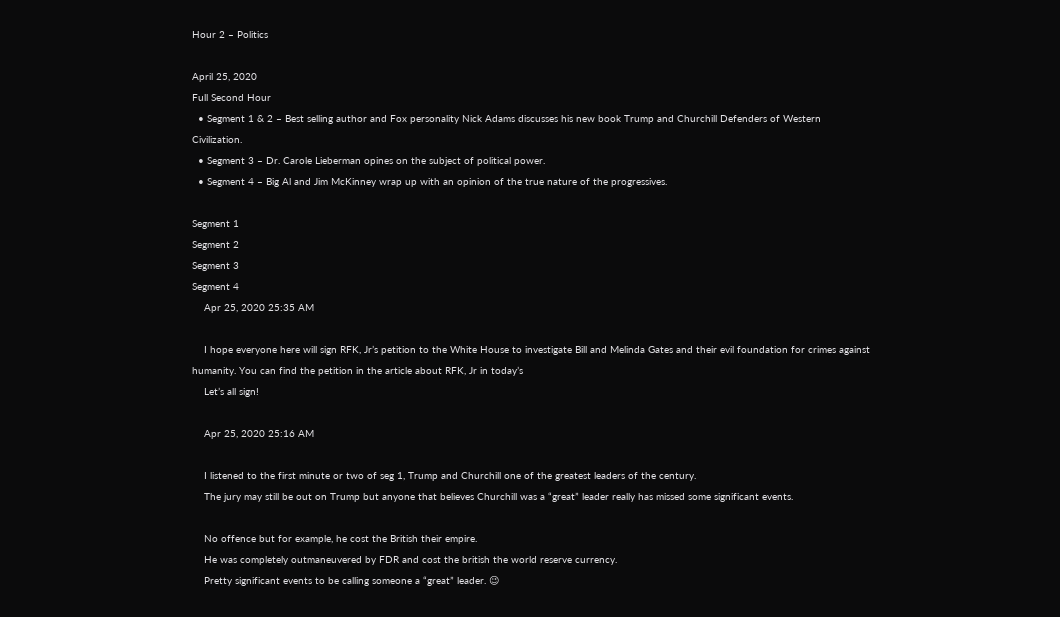Hour 2 – Politics

April 25, 2020
Full Second Hour
  • Segment 1 & 2 – Best selling author and Fox personality Nick Adams discusses his new book Trump and Churchill Defenders of Western Civilization.
  • Segment 3 – Dr. Carole Lieberman opines on the subject of political power.
  • Segment 4 – Big Al and Jim McKinney wrap up with an opinion of the true nature of the progressives.

Segment 1
Segment 2
Segment 3
Segment 4
    Apr 25, 2020 25:35 AM

    I hope everyone here will sign RFK, Jr’s petition to the White House to investigate Bill and Melinda Gates and their evil foundation for crimes against humanity. You can find the petition in the article about RFK, Jr in today’s
    Let’s all sign!

    Apr 25, 2020 25:16 AM

    I listened to the first minute or two of seg 1, Trump and Churchill one of the greatest leaders of the century.
    The jury may still be out on Trump but anyone that believes Churchill was a “great” leader really has missed some significant events.

    No offence but for example, he cost the British their empire.
    He was completely outmaneuvered by FDR and cost the british the world reserve currency.
    Pretty significant events to be calling someone a “great” leader. 😉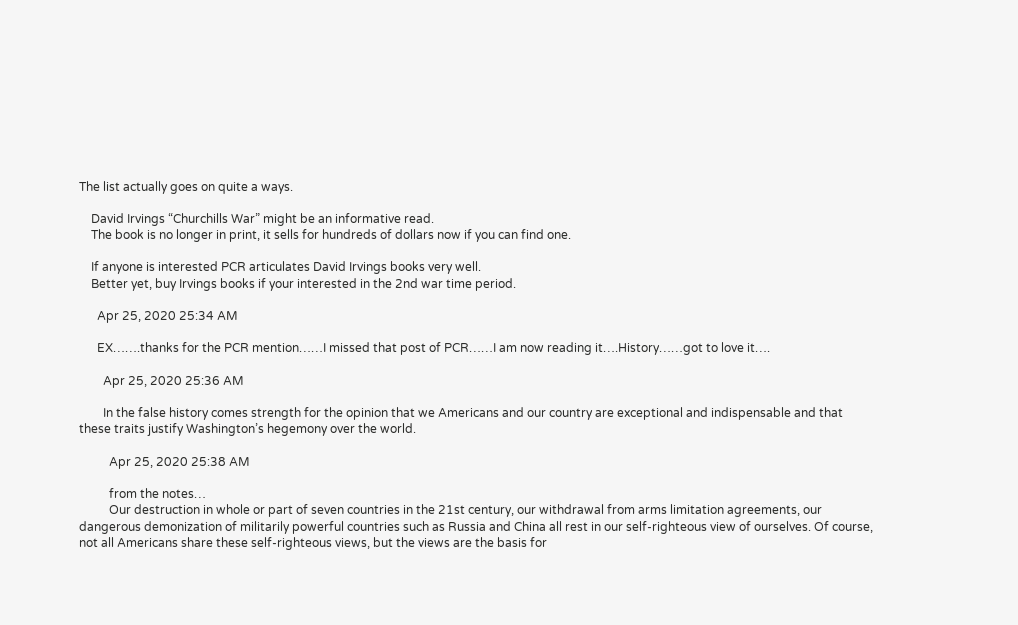The list actually goes on quite a ways.

    David Irvings “Churchills War” might be an informative read.
    The book is no longer in print, it sells for hundreds of dollars now if you can find one.

    If anyone is interested PCR articulates David Irvings books very well.
    Better yet, buy Irvings books if your interested in the 2nd war time period.

      Apr 25, 2020 25:34 AM

      EX…….thanks for the PCR mention……I missed that post of PCR……I am now reading it….History……got to love it….

        Apr 25, 2020 25:36 AM

        In the false history comes strength for the opinion that we Americans and our country are exceptional and indispensable and that these traits justify Washington’s hegemony over the world.

          Apr 25, 2020 25:38 AM

          from the notes…
          Our destruction in whole or part of seven countries in the 21st century, our withdrawal from arms limitation agreements, our dangerous demonization of militarily powerful countries such as Russia and China all rest in our self-righteous view of ourselves. Of course, not all Americans share these self-righteous views, but the views are the basis for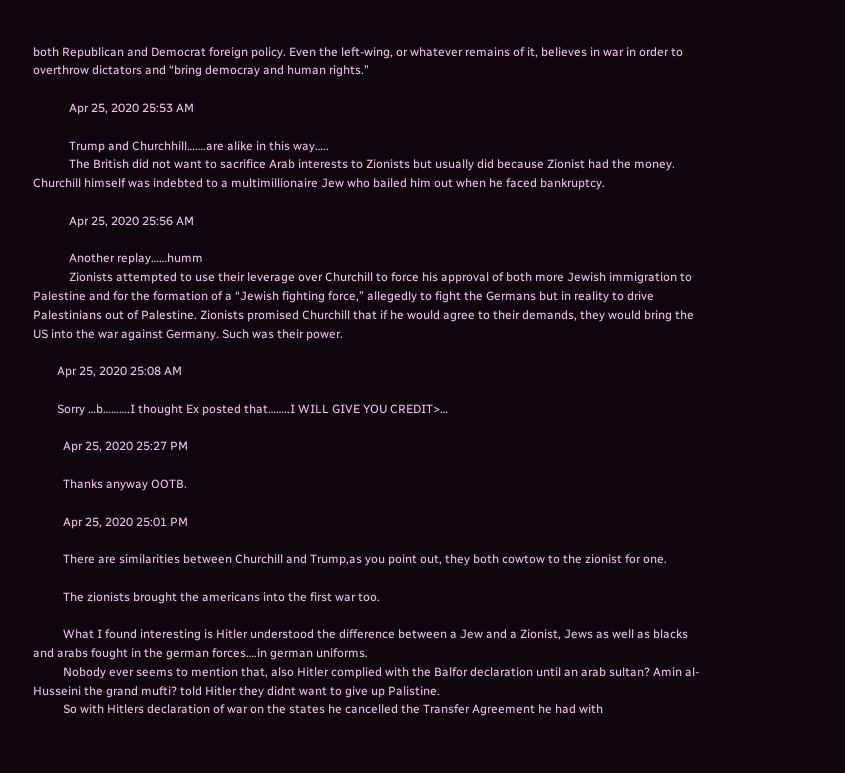both Republican and Democrat foreign policy. Even the left-wing, or whatever remains of it, believes in war in order to overthrow dictators and “bring democray and human rights.”

            Apr 25, 2020 25:53 AM

            Trump and Churchhill…….are alike in this way…..
            The British did not want to sacrifice Arab interests to Zionists but usually did because Zionist had the money. Churchill himself was indebted to a multimillionaire Jew who bailed him out when he faced bankruptcy.

            Apr 25, 2020 25:56 AM

            Another replay……humm
            Zionists attempted to use their leverage over Churchill to force his approval of both more Jewish immigration to Palestine and for the formation of a “Jewish fighting force,” allegedly to fight the Germans but in reality to drive Palestinians out of Palestine. Zionists promised Churchill that if he would agree to their demands, they would bring the US into the war against Germany. Such was their power.

        Apr 25, 2020 25:08 AM

        Sorry …b……….I thought Ex posted that……..I WILL GIVE YOU CREDIT>…

          Apr 25, 2020 25:27 PM

          Thanks anyway OOTB.

          Apr 25, 2020 25:01 PM

          There are similarities between Churchill and Trump,as you point out, they both cowtow to the zionist for one.

          The zionists brought the americans into the first war too.

          What I found interesting is Hitler understood the difference between a Jew and a Zionist, Jews as well as blacks and arabs fought in the german forces….in german uniforms.
          Nobody ever seems to mention that, also Hitler complied with the Balfor declaration until an arab sultan? Amin al-Husseini the grand mufti? told Hitler they didnt want to give up Palistine.
          So with Hitlers declaration of war on the states he cancelled the Transfer Agreement he had with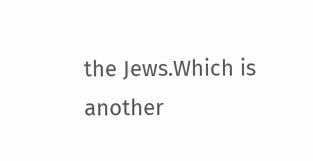the Jews.Which is another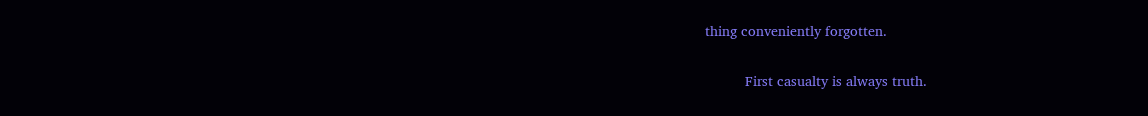thing conveniently forgotten.

          First casualty is always truth.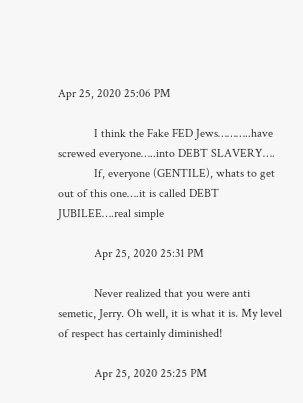Apr 25, 2020 25:06 PM

            I think the Fake FED Jews………..have screwed everyone…..into DEBT SLAVERY….
            If, everyone (GENTILE), whats to get out of this one….it is called DEBT JUBILEE….real simple

            Apr 25, 2020 25:31 PM

            Never realized that you were anti semetic, Jerry. Oh well, it is what it is. My level of respect has certainly diminished!

            Apr 25, 2020 25:25 PM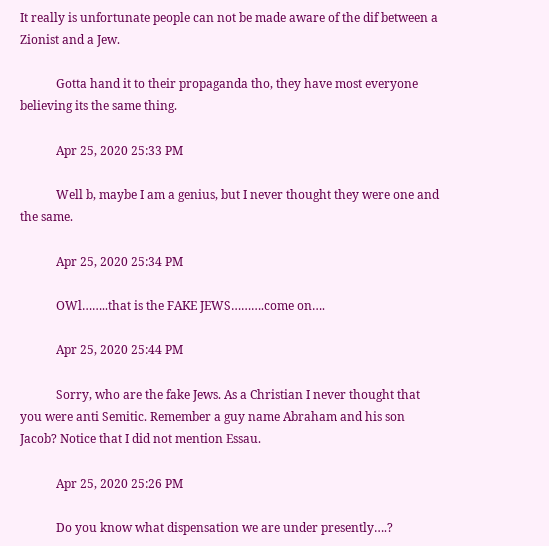It really is unfortunate people can not be made aware of the dif between a Zionist and a Jew.

            Gotta hand it to their propaganda tho, they have most everyone believing its the same thing.

            Apr 25, 2020 25:33 PM

            Well b, maybe I am a genius, but I never thought they were one and the same.

            Apr 25, 2020 25:34 PM

            OWl……..that is the FAKE JEWS……….come on….

            Apr 25, 2020 25:44 PM

            Sorry, who are the fake Jews. As a Christian I never thought that you were anti Semitic. Remember a guy name Abraham and his son Jacob? Notice that I did not mention Essau.

            Apr 25, 2020 25:26 PM

            Do you know what dispensation we are under presently….?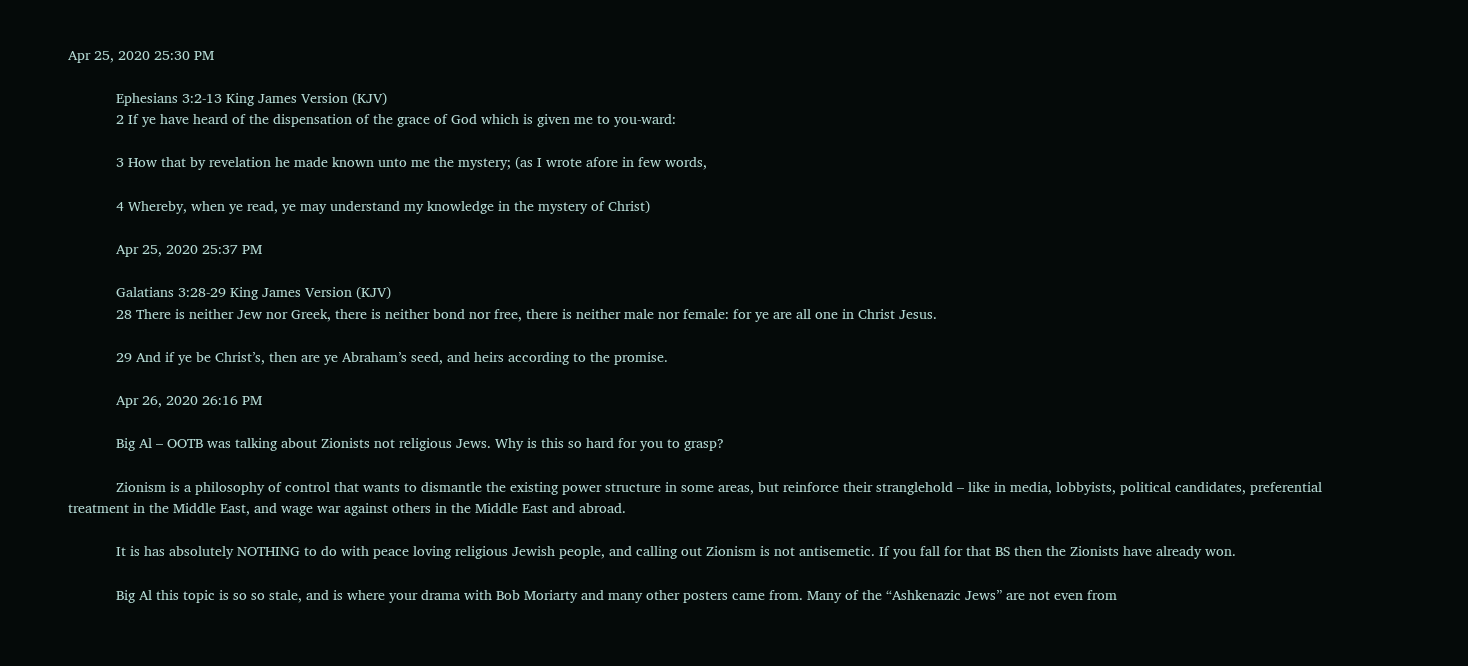Apr 25, 2020 25:30 PM

            Ephesians 3:2-13 King James Version (KJV)
            2 If ye have heard of the dispensation of the grace of God which is given me to you-ward:

            3 How that by revelation he made known unto me the mystery; (as I wrote afore in few words,

            4 Whereby, when ye read, ye may understand my knowledge in the mystery of Christ)

            Apr 25, 2020 25:37 PM

            Galatians 3:28-29 King James Version (KJV)
            28 There is neither Jew nor Greek, there is neither bond nor free, there is neither male nor female: for ye are all one in Christ Jesus.

            29 And if ye be Christ’s, then are ye Abraham’s seed, and heirs according to the promise.

            Apr 26, 2020 26:16 PM

            Big Al – OOTB was talking about Zionists not religious Jews. Why is this so hard for you to grasp?

            Zionism is a philosophy of control that wants to dismantle the existing power structure in some areas, but reinforce their stranglehold – like in media, lobbyists, political candidates, preferential treatment in the Middle East, and wage war against others in the Middle East and abroad.

            It is has absolutely NOTHING to do with peace loving religious Jewish people, and calling out Zionism is not antisemetic. If you fall for that BS then the Zionists have already won.

            Big Al this topic is so so stale, and is where your drama with Bob Moriarty and many other posters came from. Many of the “Ashkenazic Jews” are not even from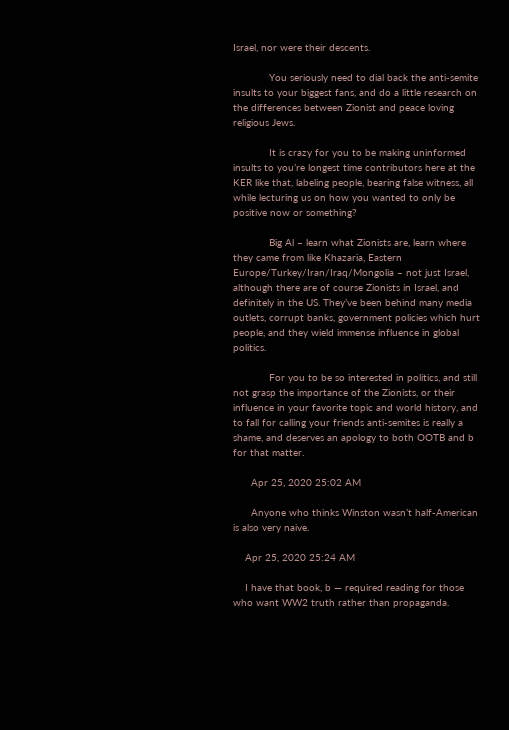Israel, nor were their descents.

            You seriously need to dial back the anti-semite insults to your biggest fans, and do a little research on the differences between Zionist and peace loving religious Jews.

            It is crazy for you to be making uninformed insults to you’re longest time contributors here at the KER like that, labeling people, bearing false witness, all while lecturing us on how you wanted to only be positive now or something?

            Big Al – learn what Zionists are, learn where they came from like Khazaria, Eastern Europe/Turkey/Iran/Iraq/Mongolia – not just Israel, although there are of course Zionists in Israel, and definitely in the US. They’ve been behind many media outlets, corrupt banks, government policies which hurt people, and they wield immense influence in global politics.

            For you to be so interested in politics, and still not grasp the importance of the Zionists, or their influence in your favorite topic and world history, and to fall for calling your friends anti-semites is really a shame, and deserves an apology to both OOTB and b for that matter.

      Apr 25, 2020 25:02 AM

      Anyone who thinks Winston wasn’t half-American is also very naive.

    Apr 25, 2020 25:24 AM

    I have that book, b — required reading for those who want WW2 truth rather than propaganda.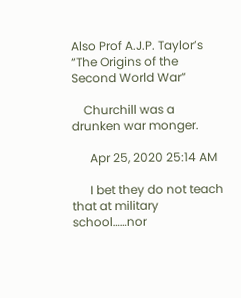Also Prof A.J.P. Taylor’s “The Origins of the Second World War”

    Churchill was a drunken war monger.

      Apr 25, 2020 25:14 AM

      I bet they do not teach that at military school……nor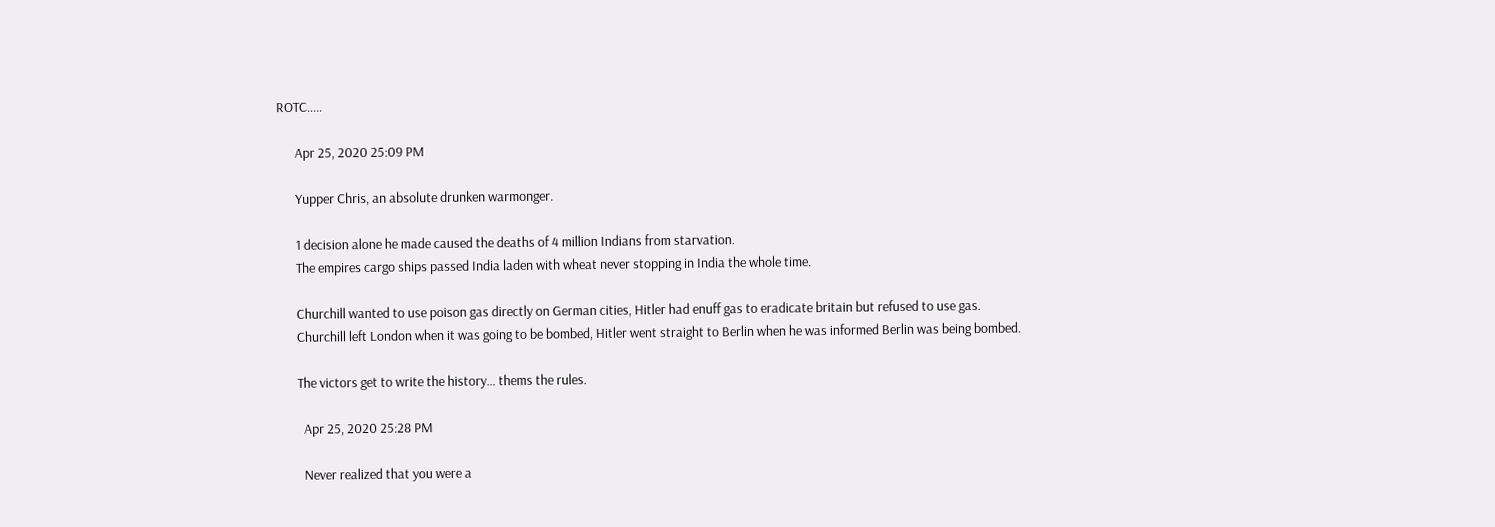ROTC…..

      Apr 25, 2020 25:09 PM

      Yupper Chris, an absolute drunken warmonger.

      1 decision alone he made caused the deaths of 4 million Indians from starvation.
      The empires cargo ships passed India laden with wheat never stopping in India the whole time.

      Churchill wanted to use poison gas directly on German cities, Hitler had enuff gas to eradicate britain but refused to use gas.
      Churchill left London when it was going to be bombed, Hitler went straight to Berlin when he was informed Berlin was being bombed.

      The victors get to write the history… thems the rules.

        Apr 25, 2020 25:28 PM

        Never realized that you were a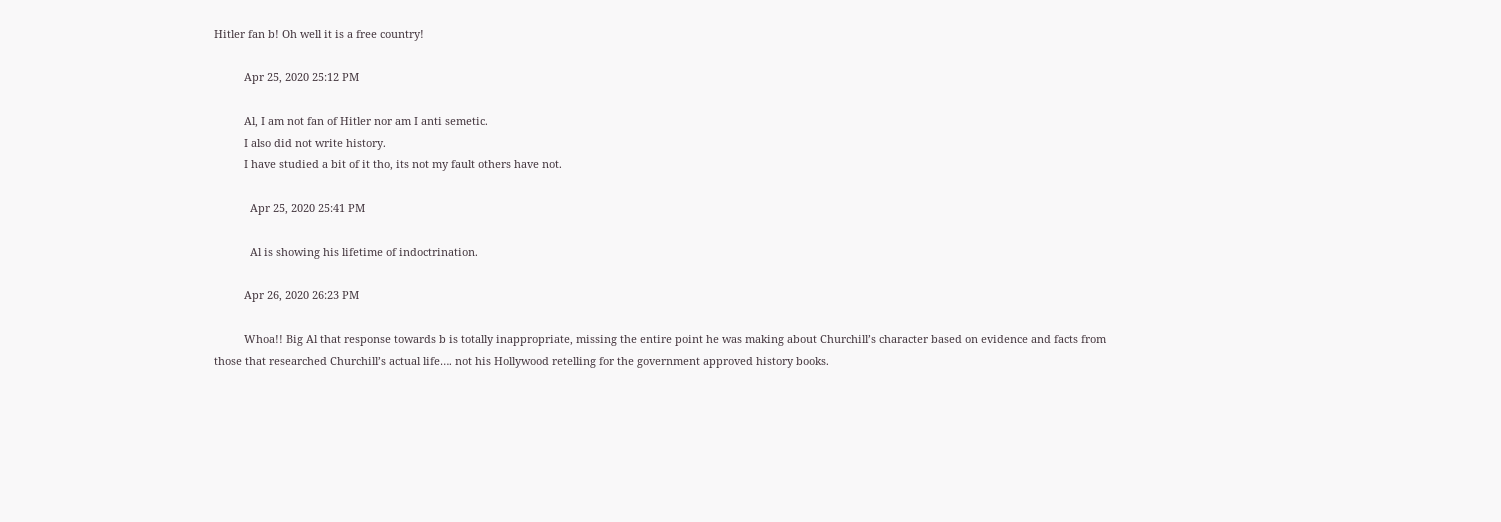Hitler fan b! Oh well it is a free country!

          Apr 25, 2020 25:12 PM

          Al, I am not fan of Hitler nor am I anti semetic.
          I also did not write history.
          I have studied a bit of it tho, its not my fault others have not.

            Apr 25, 2020 25:41 PM

            Al is showing his lifetime of indoctrination.

          Apr 26, 2020 26:23 PM

          Whoa!! Big Al that response towards b is totally inappropriate, missing the entire point he was making about Churchill’s character based on evidence and facts from those that researched Churchill’s actual life…. not his Hollywood retelling for the government approved history books.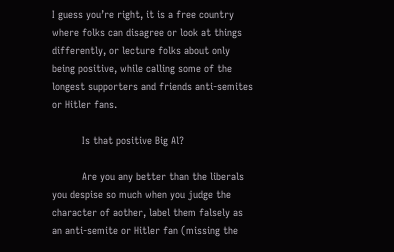I guess you’re right, it is a free country where folks can disagree or look at things differently, or lecture folks about only being positive, while calling some of the longest supporters and friends anti-semites or Hitler fans.

          Is that positive Big Al?

          Are you any better than the liberals you despise so much when you judge the character of aother, label them falsely as an anti-semite or Hitler fan (missing the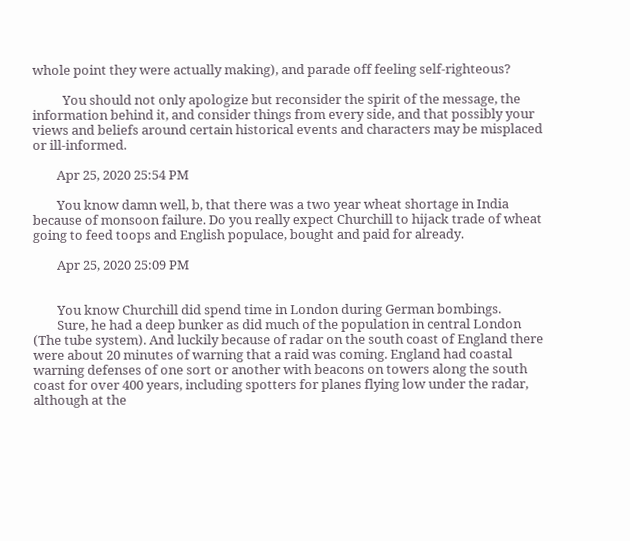whole point they were actually making), and parade off feeling self-righteous?

          You should not only apologize but reconsider the spirit of the message, the information behind it, and consider things from every side, and that possibly your views and beliefs around certain historical events and characters may be misplaced or ill-informed.

        Apr 25, 2020 25:54 PM

        You know damn well, b, that there was a two year wheat shortage in India because of monsoon failure. Do you really expect Churchill to hijack trade of wheat going to feed toops and English populace, bought and paid for already.

        Apr 25, 2020 25:09 PM


        You know Churchill did spend time in London during German bombings.
        Sure, he had a deep bunker as did much of the population in central London (The tube system). And luckily because of radar on the south coast of England there were about 20 minutes of warning that a raid was coming. England had coastal warning defenses of one sort or another with beacons on towers along the south coast for over 400 years, including spotters for planes flying low under the radar, although at the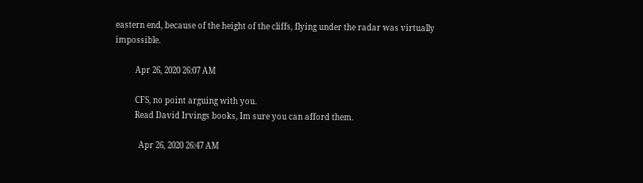eastern end, because of the height of the cliffs, flying under the radar was virtually impossible.

          Apr 26, 2020 26:07 AM

          CFS, no point arguing with you.
          Read David Irvings books, Im sure you can afford them.

            Apr 26, 2020 26:47 AM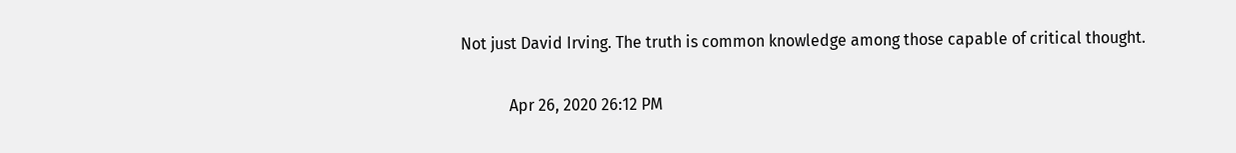Not just David Irving. The truth is common knowledge among those capable of critical thought.

            Apr 26, 2020 26:12 PM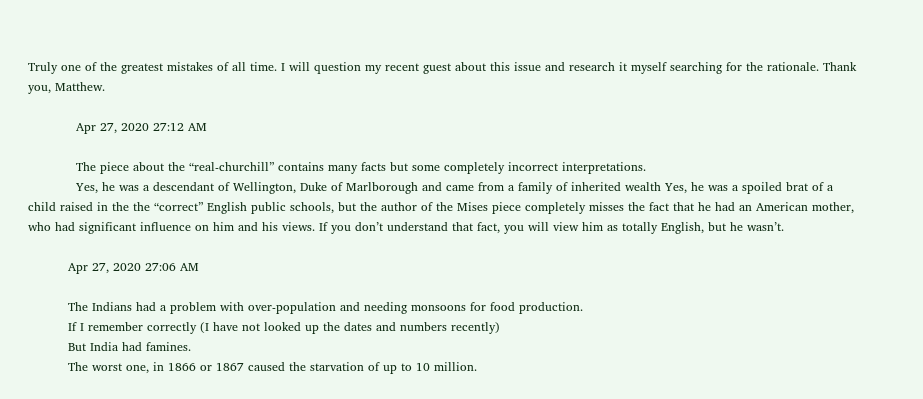Truly one of the greatest mistakes of all time. I will question my recent guest about this issue and research it myself searching for the rationale. Thank you, Matthew.

            Apr 27, 2020 27:12 AM

            The piece about the “real-churchill” contains many facts but some completely incorrect interpretations.
            Yes, he was a descendant of Wellington, Duke of Marlborough and came from a family of inherited wealth Yes, he was a spoiled brat of a child raised in the the “correct” English public schools, but the author of the Mises piece completely misses the fact that he had an American mother, who had significant influence on him and his views. If you don’t understand that fact, you will view him as totally English, but he wasn’t.

          Apr 27, 2020 27:06 AM

          The Indians had a problem with over-population and needing monsoons for food production.
          If I remember correctly (I have not looked up the dates and numbers recently)
          But India had famines.
          The worst one, in 1866 or 1867 caused the starvation of up to 10 million.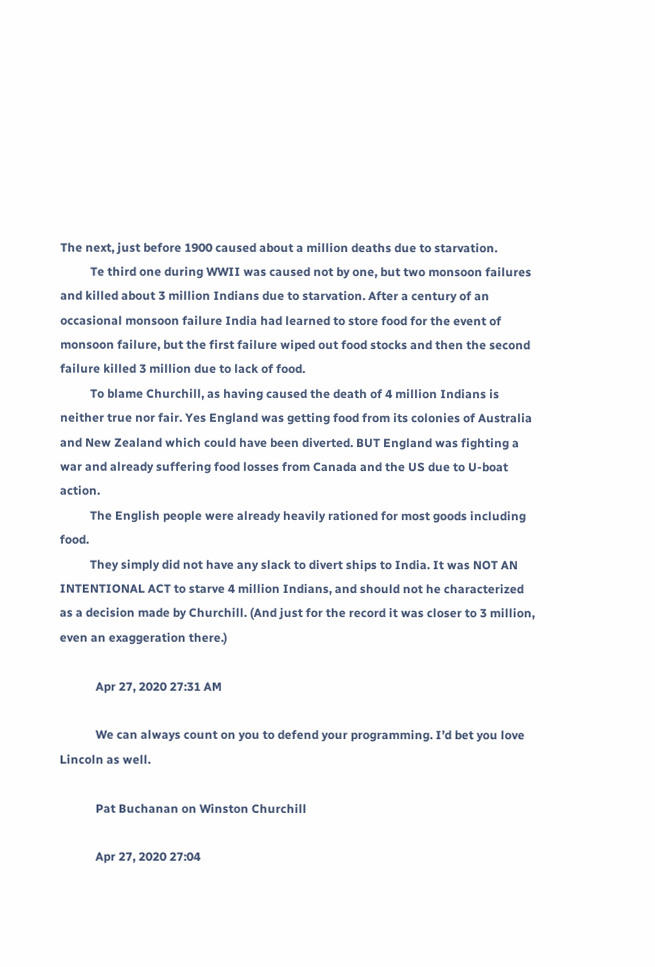The next, just before 1900 caused about a million deaths due to starvation.
          Te third one during WWII was caused not by one, but two monsoon failures and killed about 3 million Indians due to starvation. After a century of an occasional monsoon failure India had learned to store food for the event of monsoon failure, but the first failure wiped out food stocks and then the second failure killed 3 million due to lack of food.
          To blame Churchill, as having caused the death of 4 million Indians is neither true nor fair. Yes England was getting food from its colonies of Australia and New Zealand which could have been diverted. BUT England was fighting a war and already suffering food losses from Canada and the US due to U-boat action.
          The English people were already heavily rationed for most goods including food.
          They simply did not have any slack to divert ships to India. It was NOT AN INTENTIONAL ACT to starve 4 million Indians, and should not he characterized as a decision made by Churchill. (And just for the record it was closer to 3 million, even an exaggeration there.)

            Apr 27, 2020 27:31 AM

            We can always count on you to defend your programming. I’d bet you love Lincoln as well.

            Pat Buchanan on Winston Churchill

            Apr 27, 2020 27:04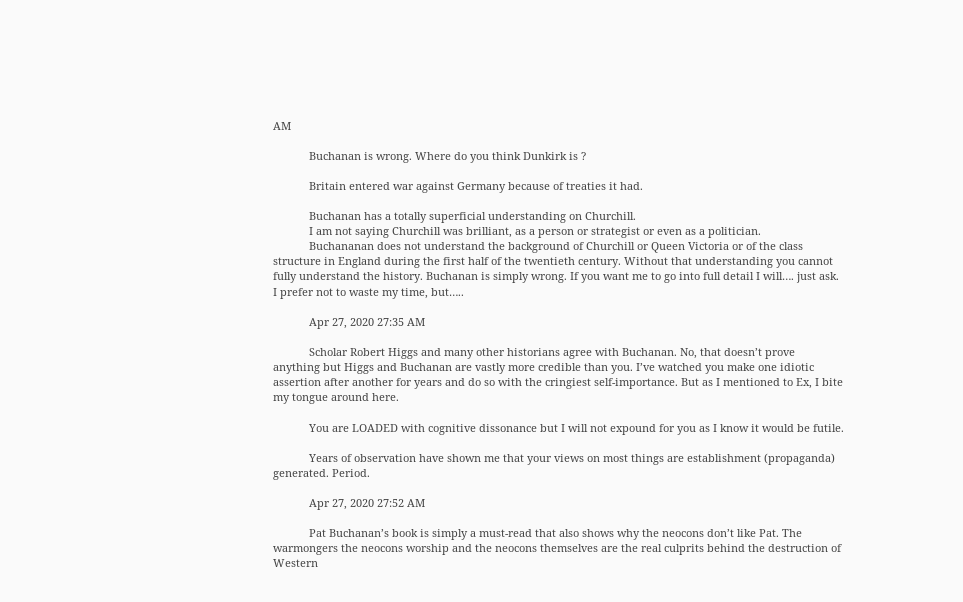AM

            Buchanan is wrong. Where do you think Dunkirk is ?

            Britain entered war against Germany because of treaties it had.

            Buchanan has a totally superficial understanding on Churchill.
            I am not saying Churchill was brilliant, as a person or strategist or even as a politician.
            Buchananan does not understand the background of Churchill or Queen Victoria or of the class structure in England during the first half of the twentieth century. Without that understanding you cannot fully understand the history. Buchanan is simply wrong. If you want me to go into full detail I will…. just ask. I prefer not to waste my time, but…..

            Apr 27, 2020 27:35 AM

            Scholar Robert Higgs and many other historians agree with Buchanan. No, that doesn’t prove anything but Higgs and Buchanan are vastly more credible than you. I’ve watched you make one idiotic assertion after another for years and do so with the cringiest self-importance. But as I mentioned to Ex, I bite my tongue around here.

            You are LOADED with cognitive dissonance but I will not expound for you as I know it would be futile.

            Years of observation have shown me that your views on most things are establishment (propaganda) generated. Period.

            Apr 27, 2020 27:52 AM

            Pat Buchanan’s book is simply a must-read that also shows why the neocons don’t like Pat. The warmongers the neocons worship and the neocons themselves are the real culprits behind the destruction of Western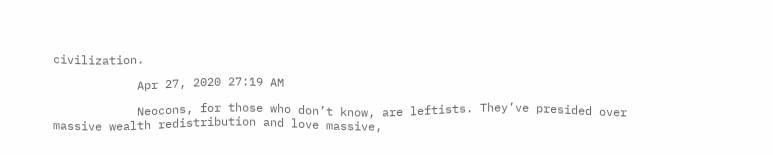civilization.

            Apr 27, 2020 27:19 AM

            Neocons, for those who don’t know, are leftists. They’ve presided over massive wealth redistribution and love massive,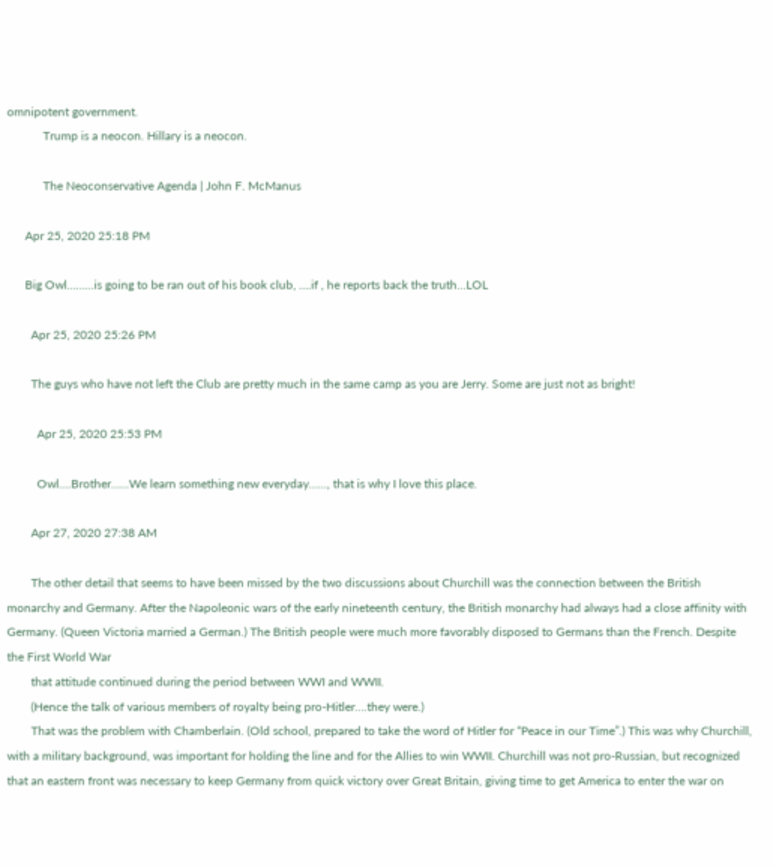omnipotent government.
            Trump is a neocon. Hillary is a neocon.

            The Neoconservative Agenda | John F. McManus

      Apr 25, 2020 25:18 PM

      Big Owl………is going to be ran out of his book club, ….if , he reports back the truth…LOL

        Apr 25, 2020 25:26 PM

        The guys who have not left the Club are pretty much in the same camp as you are Jerry. Some are just not as bright!

          Apr 25, 2020 25:53 PM

          Owl….Brother……We learn something new everyday……, that is why I love this place.

        Apr 27, 2020 27:38 AM

        The other detail that seems to have been missed by the two discussions about Churchill was the connection between the British monarchy and Germany. After the Napoleonic wars of the early nineteenth century, the British monarchy had always had a close affinity with Germany. (Queen Victoria married a German.) The British people were much more favorably disposed to Germans than the French. Despite the First World War
        that attitude continued during the period between WWI and WWII.
        (Hence the talk of various members of royalty being pro-Hitler….they were.)
        That was the problem with Chamberlain. (Old school, prepared to take the word of Hitler for “Peace in our Time”.) This was why Churchill, with a military background, was important for holding the line and for the Allies to win WWII. Churchill was not pro-Russian, but recognized that an eastern front was necessary to keep Germany from quick victory over Great Britain, giving time to get America to enter the war on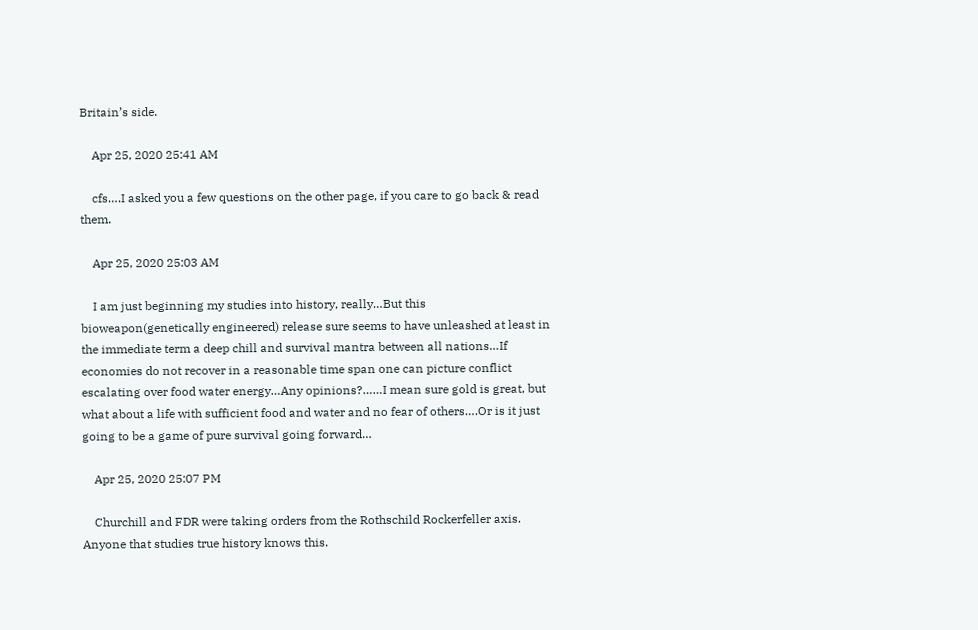Britain’s side.

    Apr 25, 2020 25:41 AM

    cfs….I asked you a few questions on the other page, if you care to go back & read them.

    Apr 25, 2020 25:03 AM

    I am just beginning my studies into history, really…But this bioweapon(genetically engineered) release sure seems to have unleashed at least in the immediate term a deep chill and survival mantra between all nations…If economies do not recover in a reasonable time span one can picture conflict escalating over food water energy…Any opinions?……I mean sure gold is great, but what about a life with sufficient food and water and no fear of others….Or is it just going to be a game of pure survival going forward…

    Apr 25, 2020 25:07 PM

    Churchill and FDR were taking orders from the Rothschild Rockerfeller axis. Anyone that studies true history knows this.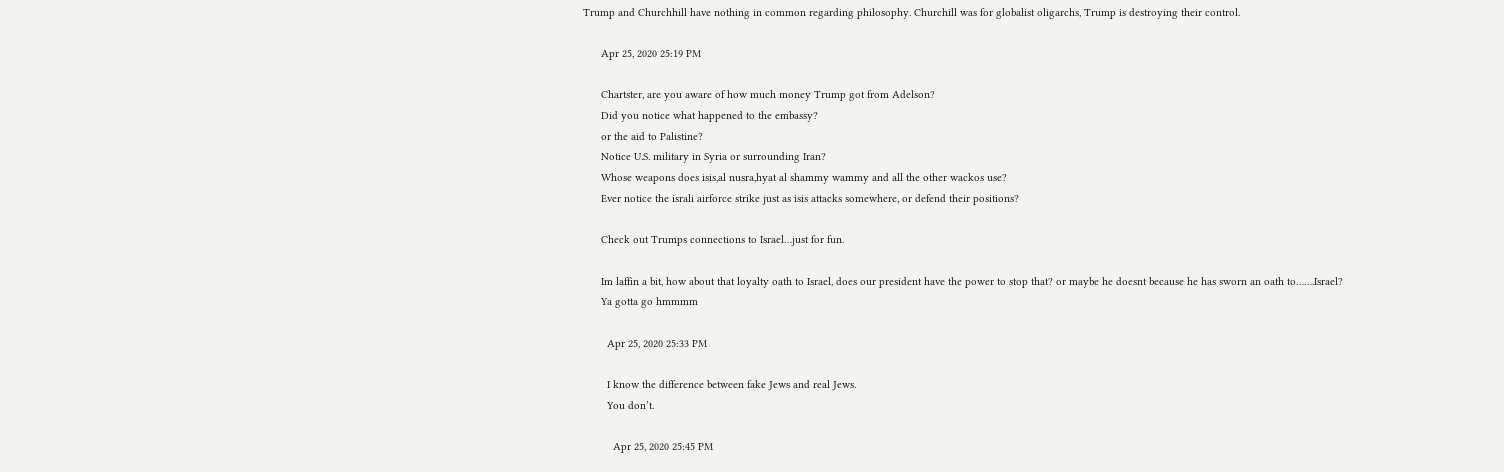Trump and Churchhill have nothing in common regarding philosophy. Churchill was for globalist oligarchs, Trump is destroying their control.

      Apr 25, 2020 25:19 PM

      Chartster, are you aware of how much money Trump got from Adelson?
      Did you notice what happened to the embassy?
      or the aid to Palistine?
      Notice U.S. military in Syria or surrounding Iran?
      Whose weapons does isis,al nusra,hyat al shammy wammy and all the other wackos use?
      Ever notice the israli airforce strike just as isis attacks somewhere, or defend their positions?

      Check out Trumps connections to Israel…just for fun.

      Im laffin a bit, how about that loyalty oath to Israel, does our president have the power to stop that? or maybe he doesnt because he has sworn an oath to…….Israel?
      Ya gotta go hmmmm

        Apr 25, 2020 25:33 PM

        I know the difference between fake Jews and real Jews.
        You don’t.

          Apr 25, 2020 25:45 PM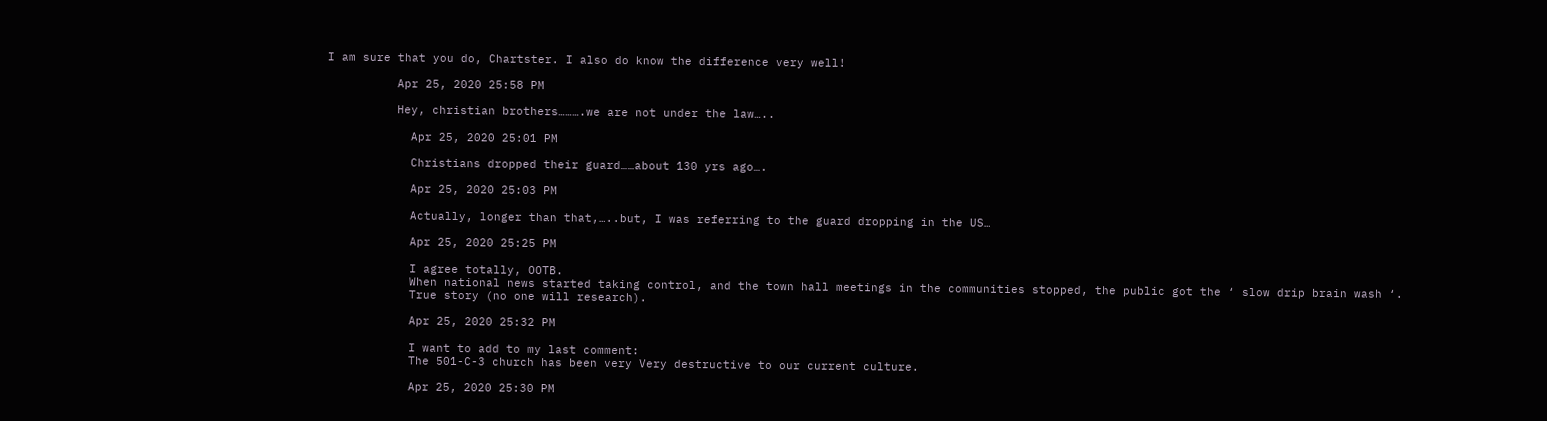I am sure that you do, Chartster. I also do know the difference very well!

          Apr 25, 2020 25:58 PM

          Hey, christian brothers……….we are not under the law…..

            Apr 25, 2020 25:01 PM

            Christians dropped their guard……about 130 yrs ago….

            Apr 25, 2020 25:03 PM

            Actually, longer than that,…..but, I was referring to the guard dropping in the US…

            Apr 25, 2020 25:25 PM

            I agree totally, OOTB.
            When national news started taking control, and the town hall meetings in the communities stopped, the public got the ‘ slow drip brain wash ‘.
            True story (no one will research).

            Apr 25, 2020 25:32 PM

            I want to add to my last comment:
            The 501-C-3 church has been very Very destructive to our current culture.

            Apr 25, 2020 25:30 PM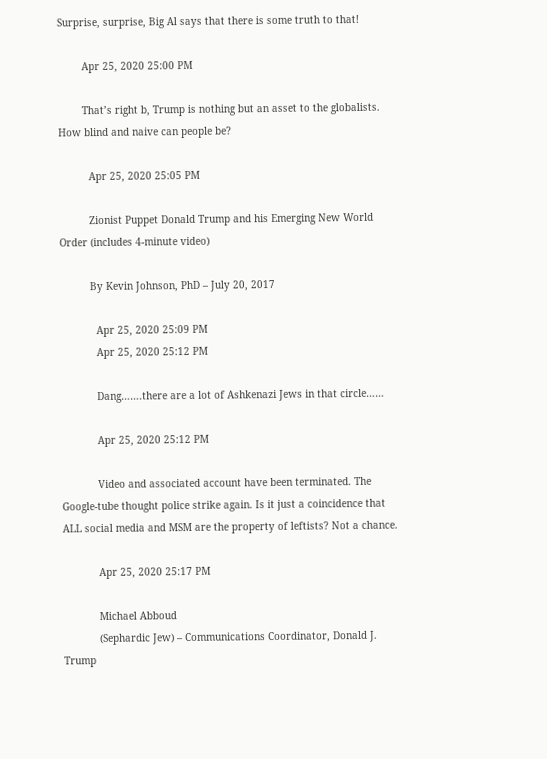Surprise, surprise, Big Al says that there is some truth to that!

        Apr 25, 2020 25:00 PM

        That’s right b, Trump is nothing but an asset to the globalists. How blind and naive can people be?

          Apr 25, 2020 25:05 PM

          Zionist Puppet Donald Trump and his Emerging New World Order (includes 4-minute video)

          By Kevin Johnson, PhD – July 20, 2017

            Apr 25, 2020 25:09 PM
            Apr 25, 2020 25:12 PM

            Dang…….there are a lot of Ashkenazi Jews in that circle……

            Apr 25, 2020 25:12 PM

            Video and associated account have been terminated. The Google-tube thought police strike again. Is it just a coincidence that ALL social media and MSM are the property of leftists? Not a chance.

            Apr 25, 2020 25:17 PM

            Michael Abboud
            (Sephardic Jew) – Communications Coordinator, Donald J. Trump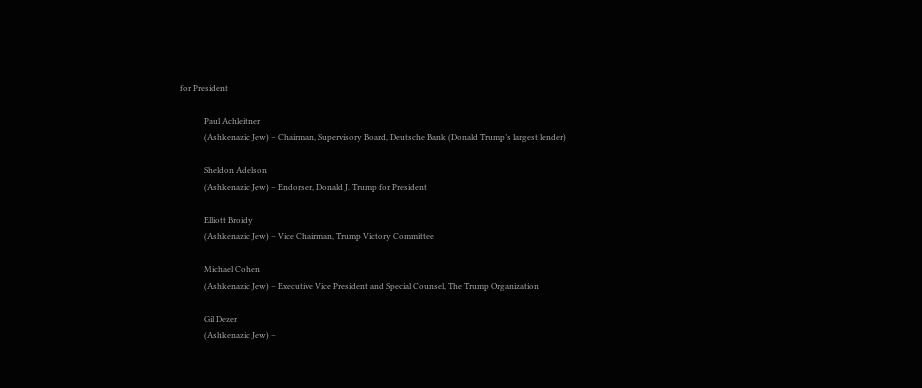for President

            Paul Achleitner
            (Ashkenazic Jew) – Chairman, Supervisory Board, Deutsche Bank (Donald Trump’s largest lender)

            Sheldon Adelson
            (Ashkenazic Jew) – Endorser, Donald J. Trump for President

            Elliott Broidy
            (Ashkenazic Jew) – Vice Chairman, Trump Victory Committee

            Michael Cohen
            (Ashkenazic Jew) – Executive Vice President and Special Counsel, The Trump Organization

            Gil Dezer
            (Ashkenazic Jew) –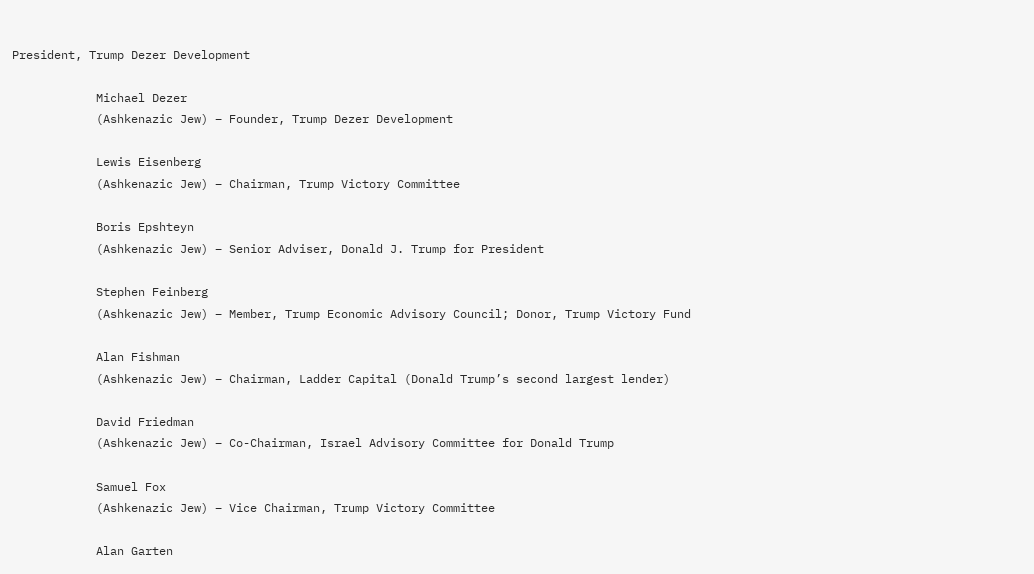President, Trump Dezer Development

            Michael Dezer
            (Ashkenazic Jew) – Founder, Trump Dezer Development

            Lewis Eisenberg
            (Ashkenazic Jew) – Chairman, Trump Victory Committee

            Boris Epshteyn
            (Ashkenazic Jew) – Senior Adviser, Donald J. Trump for President

            Stephen Feinberg
            (Ashkenazic Jew) – Member, Trump Economic Advisory Council; Donor, Trump Victory Fund

            Alan Fishman
            (Ashkenazic Jew) – Chairman, Ladder Capital (Donald Trump’s second largest lender)

            David Friedman
            (Ashkenazic Jew) – Co-Chairman, Israel Advisory Committee for Donald Trump

            Samuel Fox
            (Ashkenazic Jew) – Vice Chairman, Trump Victory Committee

            Alan Garten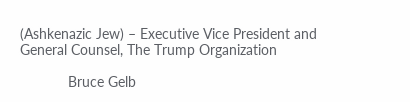(Ashkenazic Jew) – Executive Vice President and General Counsel, The Trump Organization

            Bruce Gelb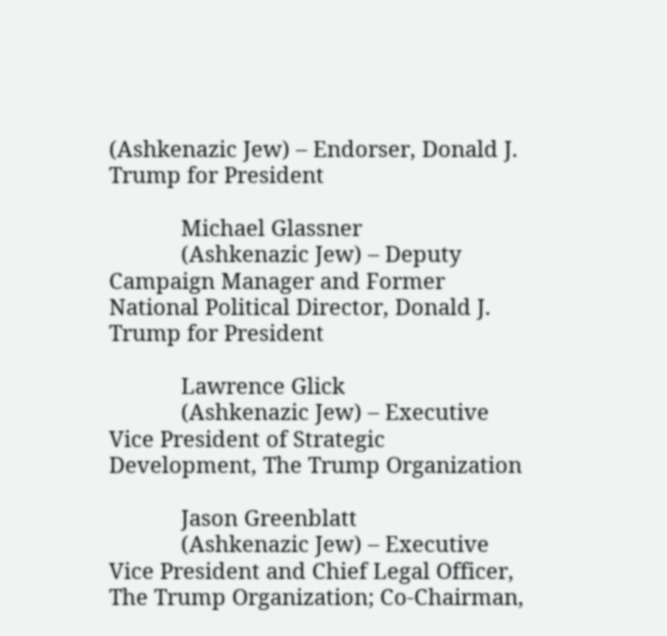(Ashkenazic Jew) – Endorser, Donald J. Trump for President

            Michael Glassner
            (Ashkenazic Jew) – Deputy Campaign Manager and Former National Political Director, Donald J. Trump for President

            Lawrence Glick
            (Ashkenazic Jew) – Executive Vice President of Strategic Development, The Trump Organization

            Jason Greenblatt
            (Ashkenazic Jew) – Executive Vice President and Chief Legal Officer, The Trump Organization; Co-Chairman,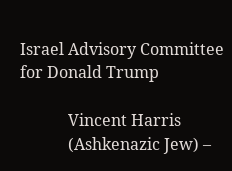Israel Advisory Committee for Donald Trump

            Vincent Harris
            (Ashkenazic Jew) –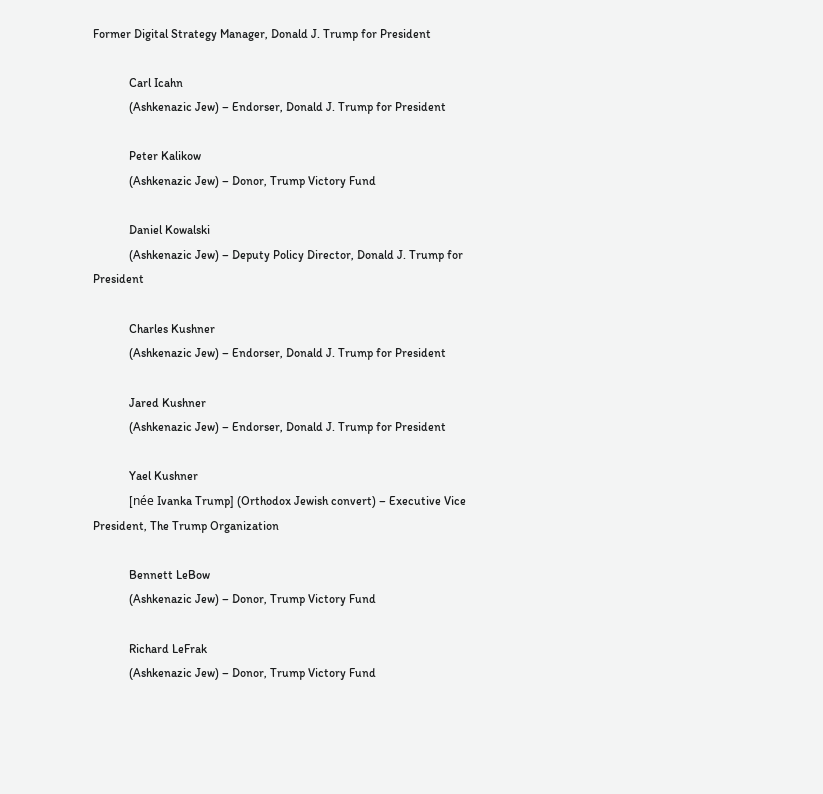Former Digital Strategy Manager, Donald J. Trump for President

            Carl Icahn
            (Ashkenazic Jew) – Endorser, Donald J. Trump for President

            Peter Kalikow
            (Ashkenazic Jew) – Donor, Trump Victory Fund

            Daniel Kowalski
            (Ashkenazic Jew) – Deputy Policy Director, Donald J. Trump for President

            Charles Kushner
            (Ashkenazic Jew) – Endorser, Donald J. Trump for President

            Jared Kushner
            (Ashkenazic Jew) – Endorser, Donald J. Trump for President

            Yael Kushner
            [née Ivanka Trump] (Orthodox Jewish convert) – Executive Vice President, The Trump Organization

            Bennett LeBow
            (Ashkenazic Jew) – Donor, Trump Victory Fund

            Richard LeFrak
            (Ashkenazic Jew) – Donor, Trump Victory Fund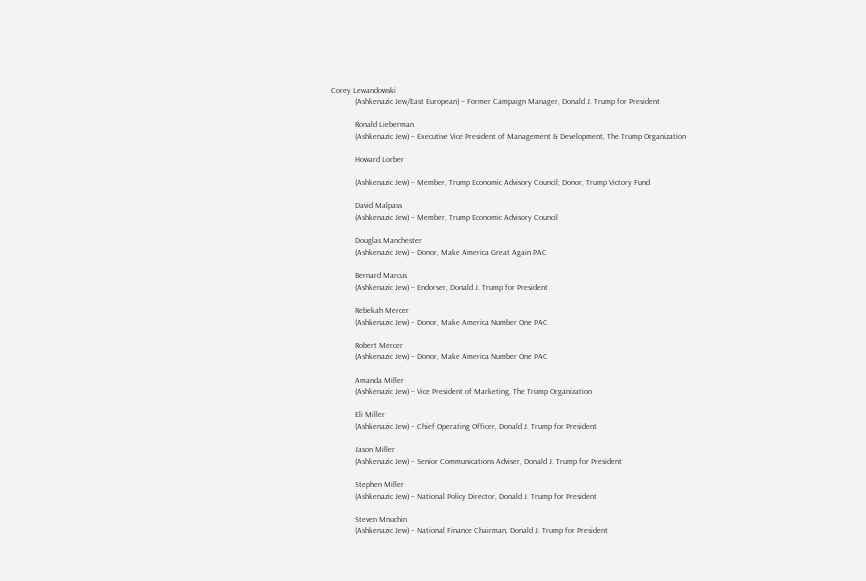Corey Lewandowski
            (Ashkenazic Jew/East European) – Former Campaign Manager, Donald J. Trump for President

            Ronald Lieberman
            (Ashkenazic Jew) – Executive Vice President of Management & Development, The Trump Organization

            Howard Lorber

            (Ashkenazic Jew) – Member, Trump Economic Advisory Council; Donor, Trump Victory Fund

            David Malpass
            (Ashkenazic Jew) – Member, Trump Economic Advisory Council

            Douglas Manchester
            (Ashkenazic Jew) – Donor, Make America Great Again PAC

            Bernard Marcus
            (Ashkenazic Jew) – Endorser, Donald J. Trump for President

            Rebekah Mercer
            (Ashkenazic Jew) – Donor, Make America Number One PAC

            Robert Mercer
            (Ashkenazic Jew) – Donor, Make America Number One PAC

            Amanda Miller
            (Ashkenazic Jew) – Vice President of Marketing, The Trump Organization

            Eli Miller
            (Ashkenazic Jew) – Chief Operating Officer, Donald J. Trump for President

            Jason Miller
            (Ashkenazic Jew) – Senior Communications Adviser, Donald J. Trump for President

            Stephen Miller
            (Ashkenazic Jew) – National Policy Director, Donald J. Trump for President

            Steven Mnuchin
            (Ashkenazic Jew) – National Finance Chairman, Donald J. Trump for President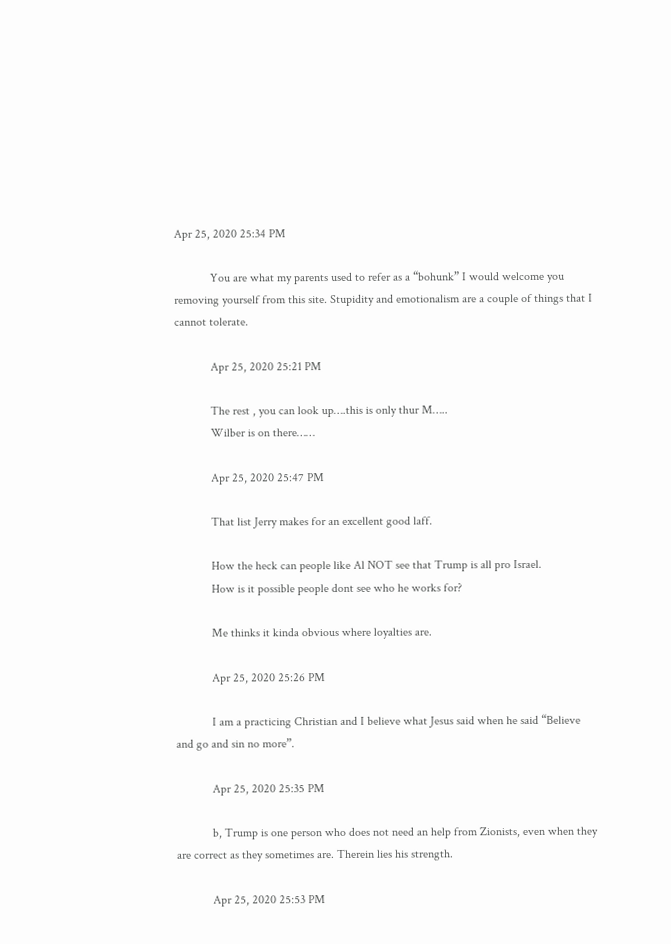Apr 25, 2020 25:34 PM

            You are what my parents used to refer as a “bohunk” I would welcome you removing yourself from this site. Stupidity and emotionalism are a couple of things that I cannot tolerate.

            Apr 25, 2020 25:21 PM

            The rest , you can look up….this is only thur M…..
            Wilber is on there……

            Apr 25, 2020 25:47 PM

            That list Jerry makes for an excellent good laff.

            How the heck can people like Al NOT see that Trump is all pro Israel.
            How is it possible people dont see who he works for?

            Me thinks it kinda obvious where loyalties are.

            Apr 25, 2020 25:26 PM

            I am a practicing Christian and I believe what Jesus said when he said “Believe and go and sin no more”.

            Apr 25, 2020 25:35 PM

            b, Trump is one person who does not need an help from Zionists, even when they are correct as they sometimes are. Therein lies his strength.

            Apr 25, 2020 25:53 PM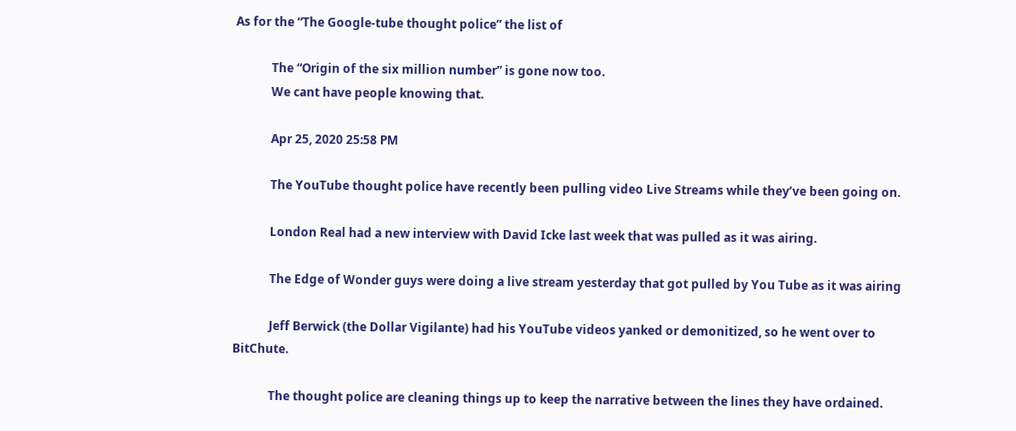As for the “The Google-tube thought police” the list of

            The “Origin of the six million number” is gone now too.
            We cant have people knowing that.

            Apr 25, 2020 25:58 PM

            The YouTube thought police have recently been pulling video Live Streams while they’ve been going on.

            London Real had a new interview with David Icke last week that was pulled as it was airing.

            The Edge of Wonder guys were doing a live stream yesterday that got pulled by You Tube as it was airing

            Jeff Berwick (the Dollar Vigilante) had his YouTube videos yanked or demonitized, so he went over to BitChute.

            The thought police are cleaning things up to keep the narrative between the lines they have ordained.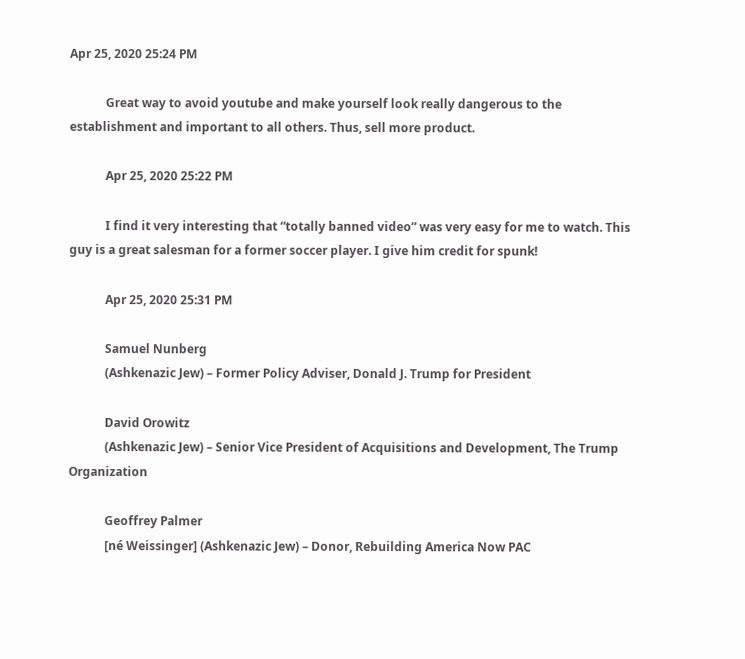Apr 25, 2020 25:24 PM

            Great way to avoid youtube and make yourself look really dangerous to the establishment and important to all others. Thus, sell more product.

            Apr 25, 2020 25:22 PM

            I find it very interesting that “totally banned video” was very easy for me to watch. This guy is a great salesman for a former soccer player. I give him credit for spunk!

            Apr 25, 2020 25:31 PM

            Samuel Nunberg
            (Ashkenazic Jew) – Former Policy Adviser, Donald J. Trump for President

            David Orowitz
            (Ashkenazic Jew) – Senior Vice President of Acquisitions and Development, The Trump Organization

            Geoffrey Palmer
            [né Weissinger] (Ashkenazic Jew) – Donor, Rebuilding America Now PAC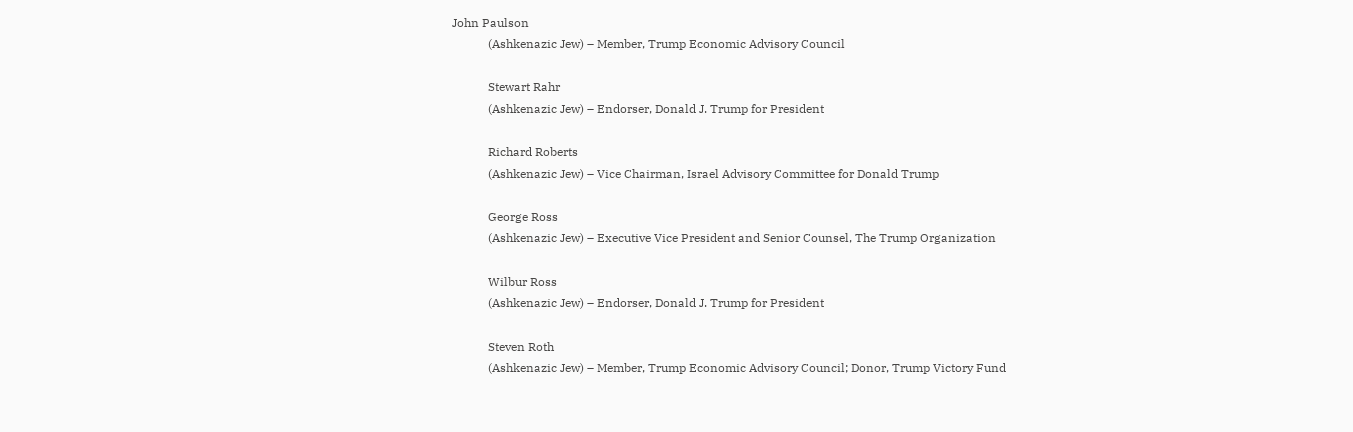John Paulson
            (Ashkenazic Jew) – Member, Trump Economic Advisory Council

            Stewart Rahr
            (Ashkenazic Jew) – Endorser, Donald J. Trump for President

            Richard Roberts
            (Ashkenazic Jew) – Vice Chairman, Israel Advisory Committee for Donald Trump

            George Ross
            (Ashkenazic Jew) – Executive Vice President and Senior Counsel, The Trump Organization

            Wilbur Ross
            (Ashkenazic Jew) – Endorser, Donald J. Trump for President

            Steven Roth
            (Ashkenazic Jew) – Member, Trump Economic Advisory Council; Donor, Trump Victory Fund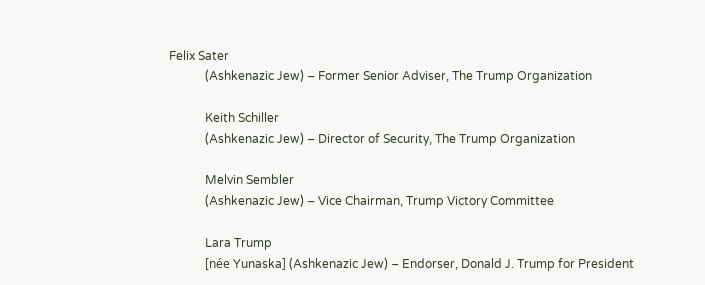Felix Sater
            (Ashkenazic Jew) – Former Senior Adviser, The Trump Organization

            Keith Schiller
            (Ashkenazic Jew) – Director of Security, The Trump Organization

            Melvin Sembler
            (Ashkenazic Jew) – Vice Chairman, Trump Victory Committee

            Lara Trump
            [née Yunaska] (Ashkenazic Jew) – Endorser, Donald J. Trump for President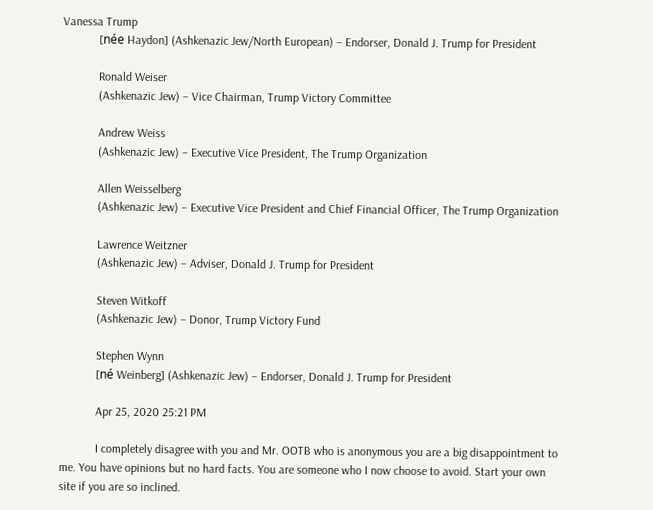Vanessa Trump
            [née Haydon] (Ashkenazic Jew/North European) – Endorser, Donald J. Trump for President

            Ronald Weiser
            (Ashkenazic Jew) – Vice Chairman, Trump Victory Committee

            Andrew Weiss
            (Ashkenazic Jew) – Executive Vice President, The Trump Organization

            Allen Weisselberg
            (Ashkenazic Jew) – Executive Vice President and Chief Financial Officer, The Trump Organization

            Lawrence Weitzner
            (Ashkenazic Jew) – Adviser, Donald J. Trump for President

            Steven Witkoff
            (Ashkenazic Jew) – Donor, Trump Victory Fund

            Stephen Wynn
            [né Weinberg] (Ashkenazic Jew) – Endorser, Donald J. Trump for President

            Apr 25, 2020 25:21 PM

            I completely disagree with you and Mr. OOTB who is anonymous you are a big disappointment to me. You have opinions but no hard facts. You are someone who I now choose to avoid. Start your own site if you are so inclined.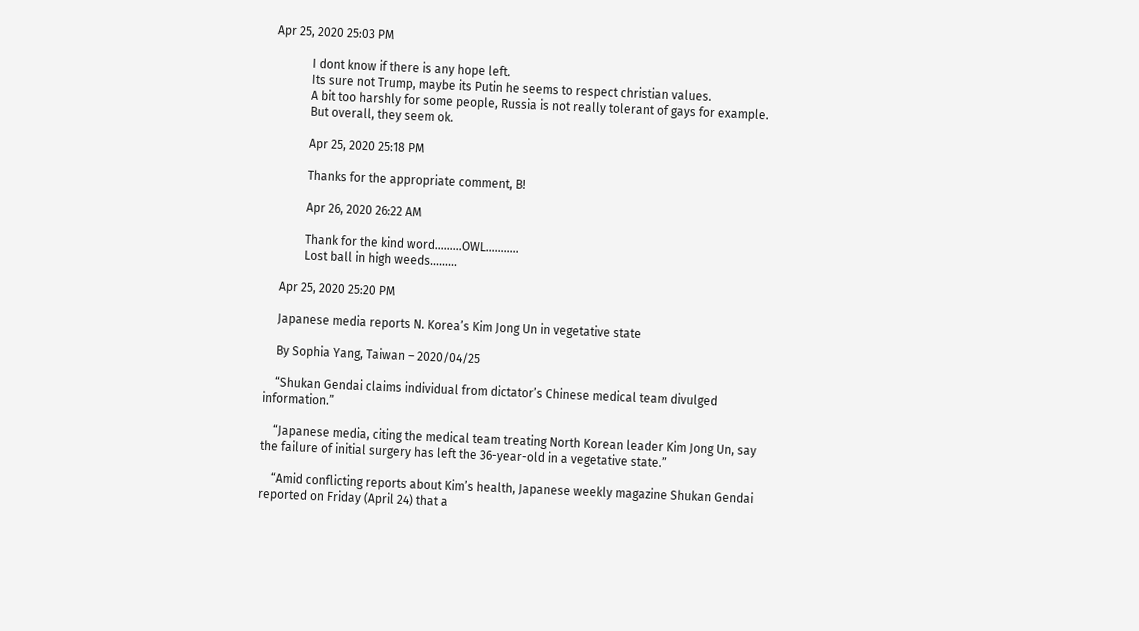Apr 25, 2020 25:03 PM

            I dont know if there is any hope left.
            Its sure not Trump, maybe its Putin he seems to respect christian values.
            A bit too harshly for some people, Russia is not really tolerant of gays for example.
            But overall, they seem ok.

            Apr 25, 2020 25:18 PM

            Thanks for the appropriate comment, B!

            Apr 26, 2020 26:22 AM

            Thank for the kind word………OWL………..
            Lost ball in high weeds………

    Apr 25, 2020 25:20 PM

    Japanese media reports N. Korea’s Kim Jong Un in vegetative state

    By Sophia Yang, Taiwan – 2020/04/25

    “Shukan Gendai claims individual from dictator’s Chinese medical team divulged information.”

    “Japanese media, citing the medical team treating North Korean leader Kim Jong Un, say the failure of initial surgery has left the 36-year-old in a vegetative state.”

    “Amid conflicting reports about Kim’s health, Japanese weekly magazine Shukan Gendai reported on Friday (April 24) that a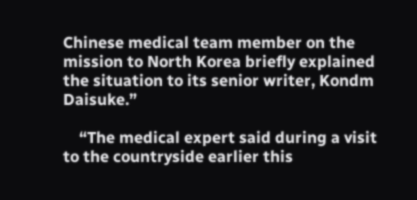Chinese medical team member on the mission to North Korea briefly explained the situation to its senior writer, Kondm Daisuke.”

    “The medical expert said during a visit to the countryside earlier this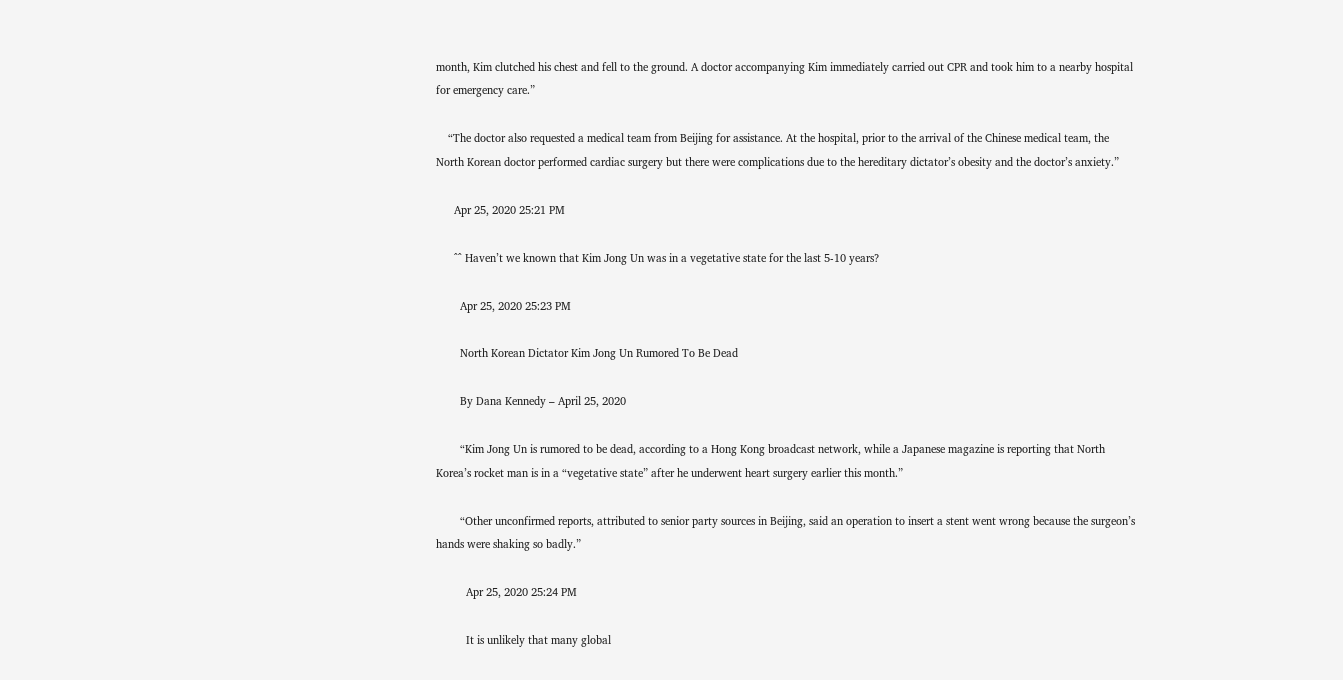month, Kim clutched his chest and fell to the ground. A doctor accompanying Kim immediately carried out CPR and took him to a nearby hospital for emergency care.”

    “The doctor also requested a medical team from Beijing for assistance. At the hospital, prior to the arrival of the Chinese medical team, the North Korean doctor performed cardiac surgery but there were complications due to the hereditary dictator’s obesity and the doctor’s anxiety.”

      Apr 25, 2020 25:21 PM

      ^^ Haven’t we known that Kim Jong Un was in a vegetative state for the last 5-10 years?

        Apr 25, 2020 25:23 PM

        North Korean Dictator Kim Jong Un Rumored To Be Dead

        By Dana Kennedy – April 25, 2020

        “Kim Jong Un is rumored to be dead, according to a Hong Kong broadcast network, while a Japanese magazine is reporting that North Korea’s rocket man is in a “vegetative state” after he underwent heart surgery earlier this month.”

        “Other unconfirmed reports, attributed to senior party sources in Beijing, said an operation to insert a stent went wrong because the surgeon’s hands were shaking so badly.”

          Apr 25, 2020 25:24 PM

          It is unlikely that many global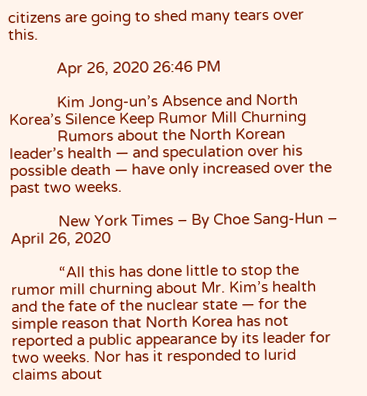citizens are going to shed many tears over this.

            Apr 26, 2020 26:46 PM

            Kim Jong-un’s Absence and North Korea’s Silence Keep Rumor Mill Churning
            Rumors about the North Korean leader’s health — and speculation over his possible death — have only increased over the past two weeks.

            New York Times – By Choe Sang-Hun – April 26, 2020

            “All this has done little to stop the rumor mill churning about Mr. Kim’s health and the fate of the nuclear state — for the simple reason that North Korea has not reported a public appearance by its leader for two weeks. Nor has it responded to lurid claims about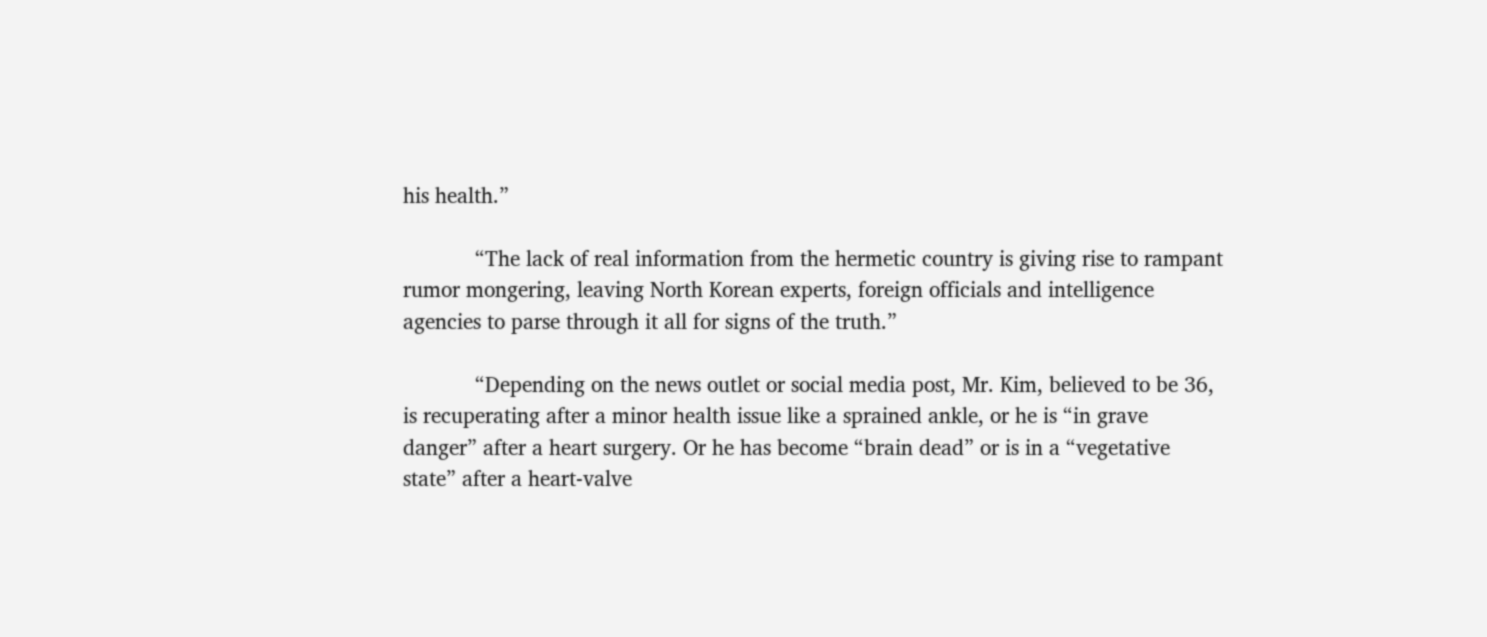his health.”

            “The lack of real information from the hermetic country is giving rise to rampant rumor mongering, leaving North Korean experts, foreign officials and intelligence agencies to parse through it all for signs of the truth.”

            “Depending on the news outlet or social media post, Mr. Kim, believed to be 36, is recuperating after a minor health issue like a sprained ankle, or he is “in grave danger” after a heart surgery. Or he has become “brain dead” or is in a “vegetative state” after a heart-valve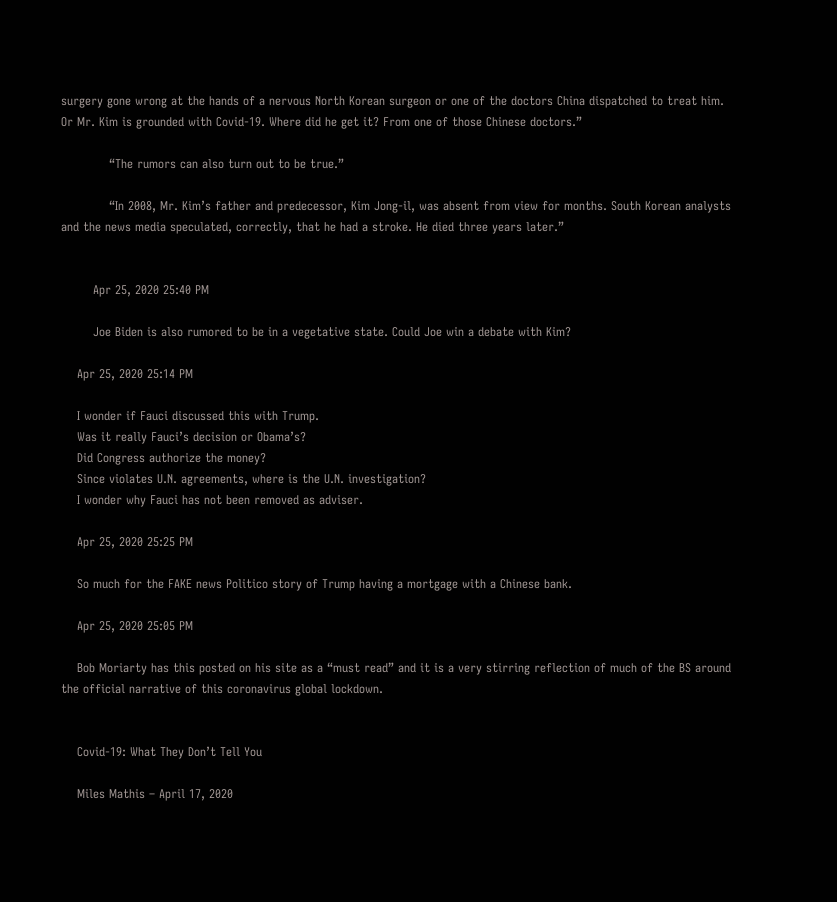surgery gone wrong at the hands of a nervous North Korean surgeon or one of the doctors China dispatched to treat him. Or Mr. Kim is grounded with Covid-19. Where did he get it? From one of those Chinese doctors.”

            “The rumors can also turn out to be true.”

            “In 2008, Mr. Kim’s father and predecessor, Kim Jong-il, was absent from view for months. South Korean analysts and the news media speculated, correctly, that he had a stroke. He died three years later.”


        Apr 25, 2020 25:40 PM

        Joe Biden is also rumored to be in a vegetative state. Could Joe win a debate with Kim?

    Apr 25, 2020 25:14 PM

    I wonder if Fauci discussed this with Trump.
    Was it really Fauci’s decision or Obama’s?
    Did Congress authorize the money?
    Since violates U.N. agreements, where is the U.N. investigation?
    I wonder why Fauci has not been removed as adviser.

    Apr 25, 2020 25:25 PM

    So much for the FAKE news Politico story of Trump having a mortgage with a Chinese bank.

    Apr 25, 2020 25:05 PM

    Bob Moriarty has this posted on his site as a “must read” and it is a very stirring reflection of much of the BS around the official narrative of this coronavirus global lockdown.


    Covid-19: What They Don’t Tell You

    Miles Mathis – April 17, 2020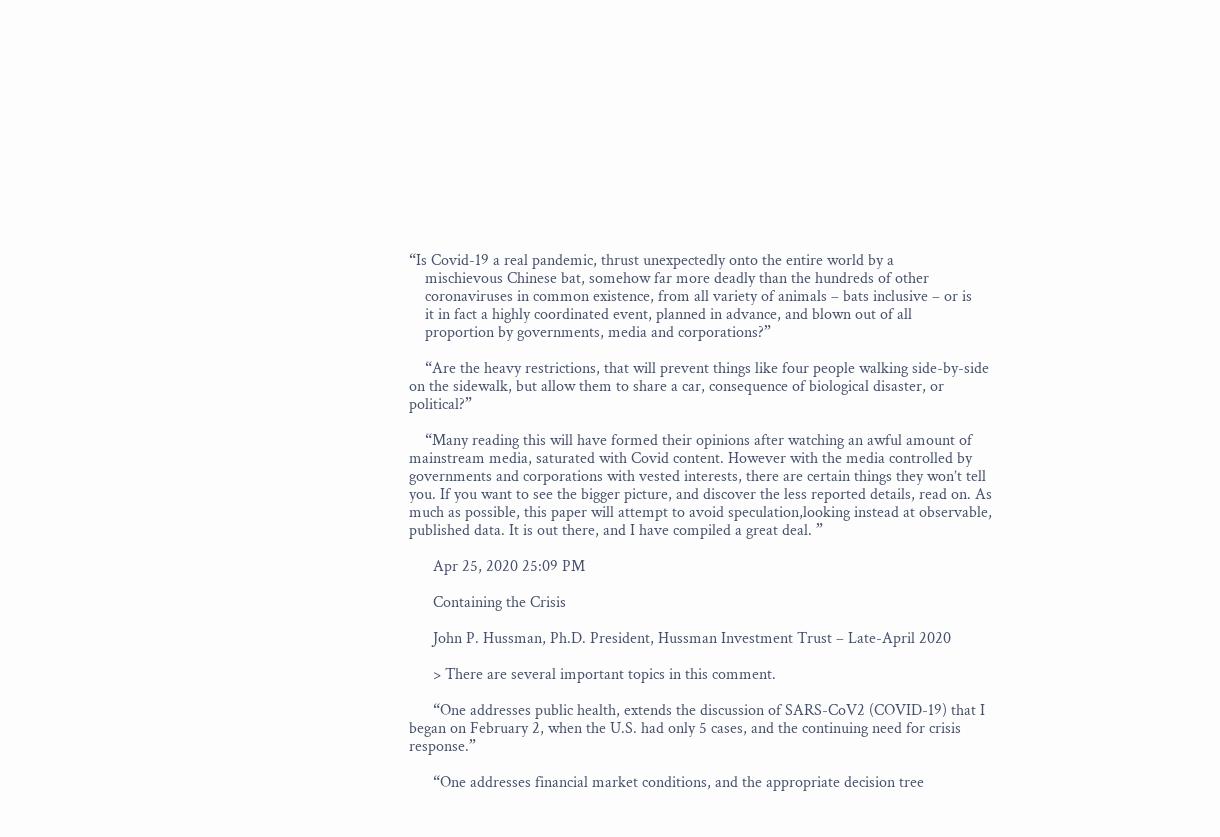“Is Covid-19 a real pandemic, thrust unexpectedly onto the entire world by a
    mischievous Chinese bat, somehow far more deadly than the hundreds of other
    coronaviruses in common existence, from all variety of animals – bats inclusive – or is
    it in fact a highly coordinated event, planned in advance, and blown out of all
    proportion by governments, media and corporations?”

    “Are the heavy restrictions, that will prevent things like four people walking side-by-side on the sidewalk, but allow them to share a car, consequence of biological disaster, or political?”

    “Many reading this will have formed their opinions after watching an awful amount of mainstream media, saturated with Covid content. However with the media controlled by governments and corporations with vested interests, there are certain things they won’t tell you. If you want to see the bigger picture, and discover the less reported details, read on. As much as possible, this paper will attempt to avoid speculation,looking instead at observable, published data. It is out there, and I have compiled a great deal. ”

      Apr 25, 2020 25:09 PM

      Containing the Crisis

      John P. Hussman, Ph.D. President, Hussman Investment Trust – Late-April 2020

      > There are several important topics in this comment.

      “One addresses public health, extends the discussion of SARS-CoV2 (COVID-19) that I began on February 2, when the U.S. had only 5 cases, and the continuing need for crisis response.”

      “One addresses financial market conditions, and the appropriate decision tree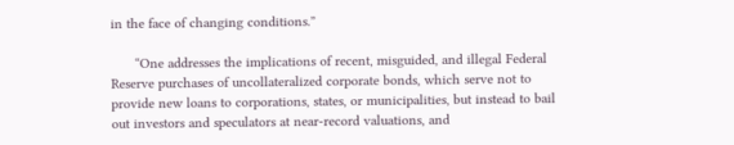in the face of changing conditions.”

      “One addresses the implications of recent, misguided, and illegal Federal Reserve purchases of uncollateralized corporate bonds, which serve not to provide new loans to corporations, states, or municipalities, but instead to bail out investors and speculators at near-record valuations, and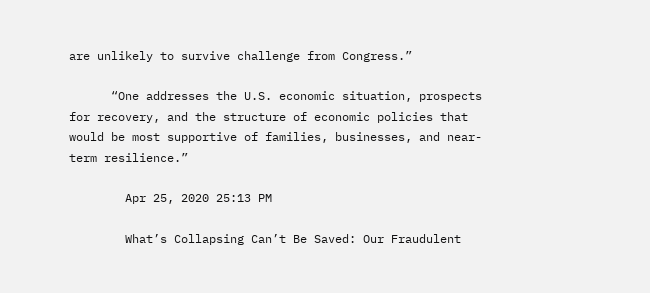are unlikely to survive challenge from Congress.”

      “One addresses the U.S. economic situation, prospects for recovery, and the structure of economic policies that would be most supportive of families, businesses, and near-term resilience.”

        Apr 25, 2020 25:13 PM

        What’s Collapsing Can’t Be Saved: Our Fraudulent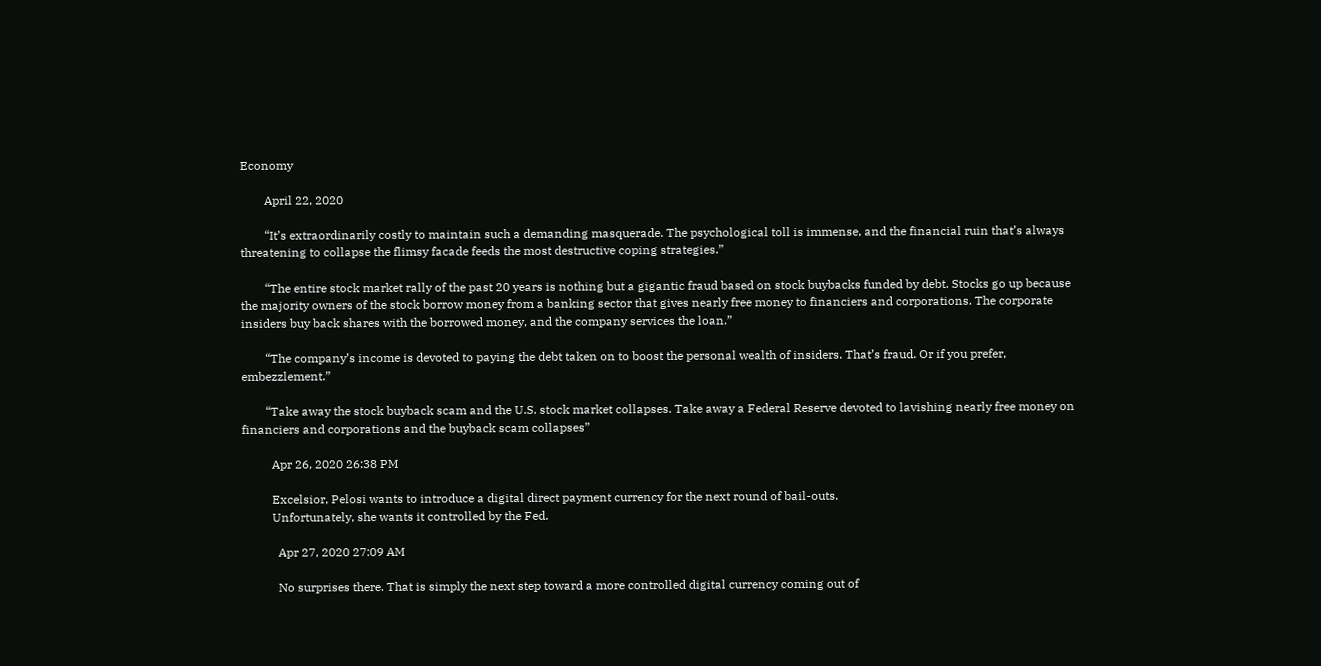Economy

        April 22, 2020

        “It’s extraordinarily costly to maintain such a demanding masquerade. The psychological toll is immense, and the financial ruin that’s always threatening to collapse the flimsy facade feeds the most destructive coping strategies.”

        “The entire stock market rally of the past 20 years is nothing but a gigantic fraud based on stock buybacks funded by debt. Stocks go up because the majority owners of the stock borrow money from a banking sector that gives nearly free money to financiers and corporations. The corporate insiders buy back shares with the borrowed money, and the company services the loan.”

        “The company’s income is devoted to paying the debt taken on to boost the personal wealth of insiders. That’s fraud. Or if you prefer, embezzlement.”

        “Take away the stock buyback scam and the U.S. stock market collapses. Take away a Federal Reserve devoted to lavishing nearly free money on financiers and corporations and the buyback scam collapses”

          Apr 26, 2020 26:38 PM

          Excelsior, Pelosi wants to introduce a digital direct payment currency for the next round of bail-outs.
          Unfortunately, she wants it controlled by the Fed.

            Apr 27, 2020 27:09 AM

            No surprises there. That is simply the next step toward a more controlled digital currency coming out of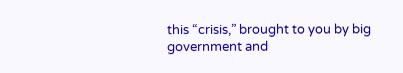this “crisis,” brought to you by big government and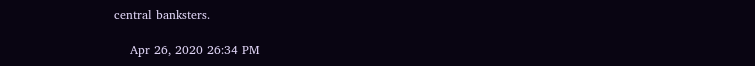central banksters.

    Apr 26, 2020 26:34 PM